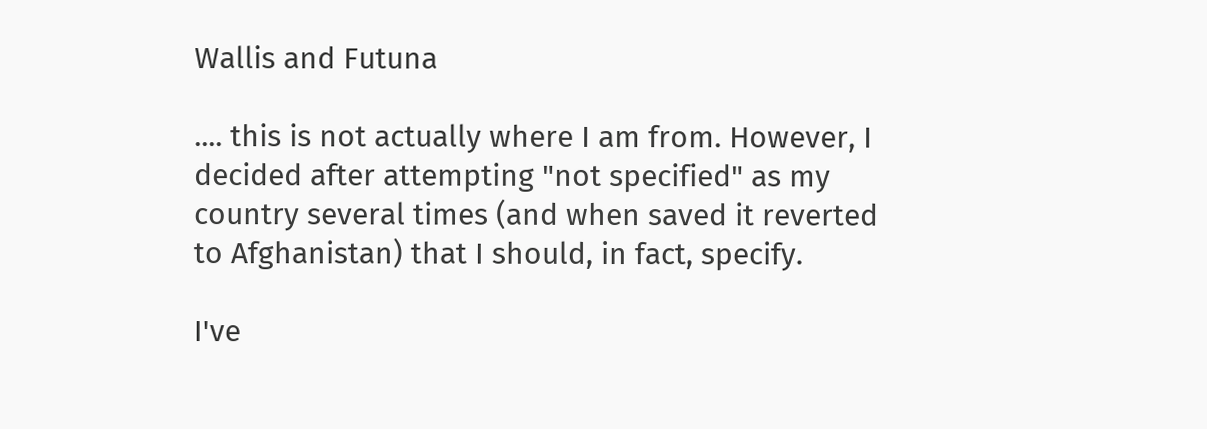Wallis and Futuna

.... this is not actually where I am from. However, I decided after attempting "not specified" as my country several times (and when saved it reverted to Afghanistan) that I should, in fact, specify.

I've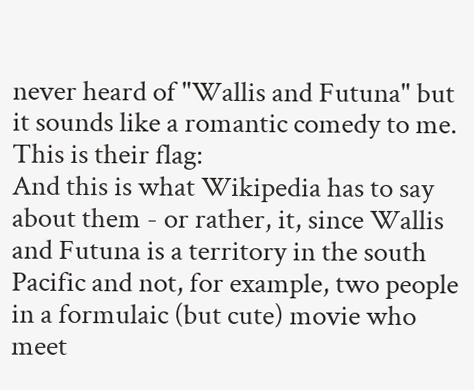never heard of "Wallis and Futuna" but it sounds like a romantic comedy to me.
This is their flag:
And this is what Wikipedia has to say about them - or rather, it, since Wallis and Futuna is a territory in the south Pacific and not, for example, two people in a formulaic (but cute) movie who meet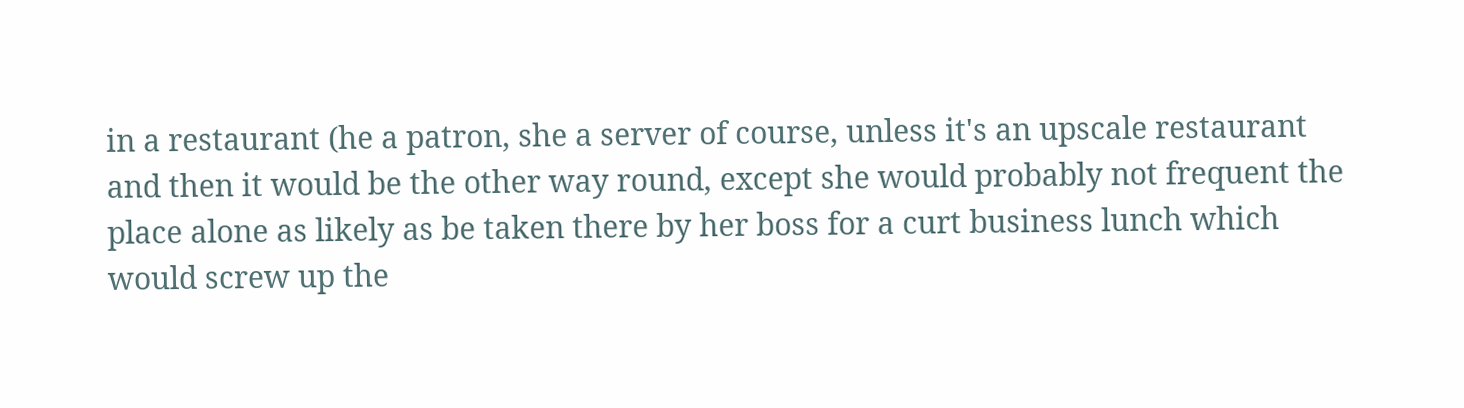in a restaurant (he a patron, she a server of course, unless it's an upscale restaurant and then it would be the other way round, except she would probably not frequent the place alone as likely as be taken there by her boss for a curt business lunch which would screw up the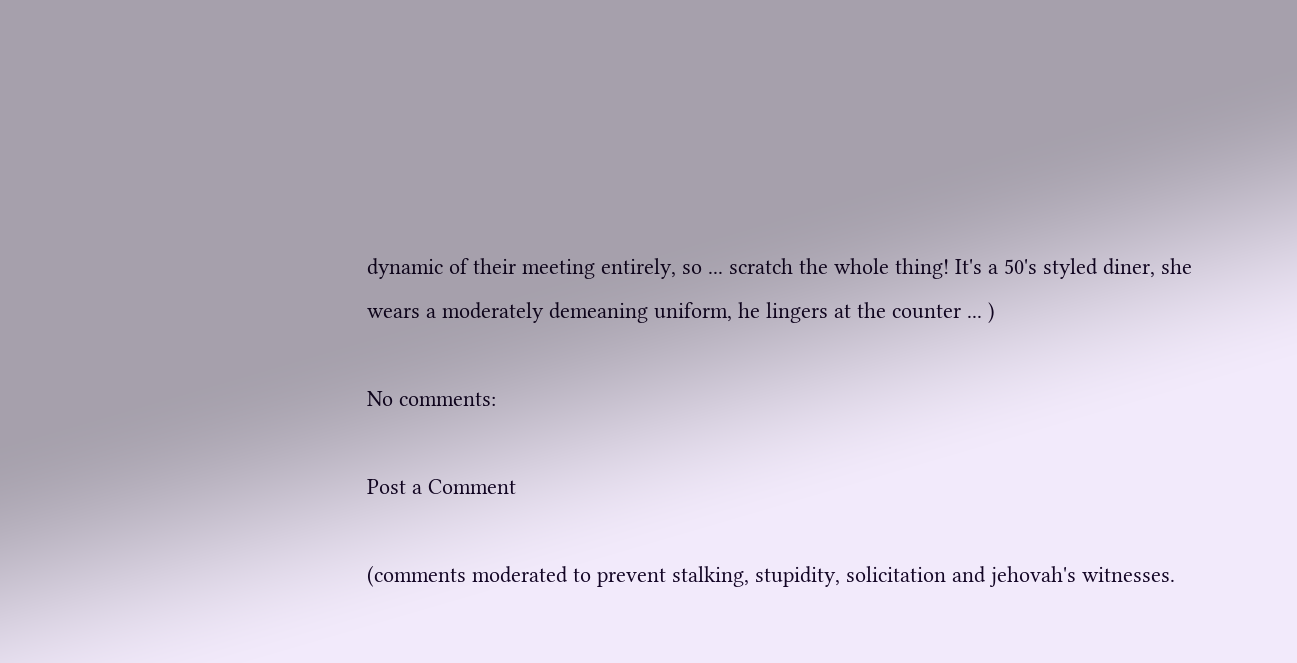dynamic of their meeting entirely, so ... scratch the whole thing! It's a 50's styled diner, she wears a moderately demeaning uniform, he lingers at the counter ... )

No comments:

Post a Comment

(comments moderated to prevent stalking, stupidity, solicitation and jehovah's witnesses.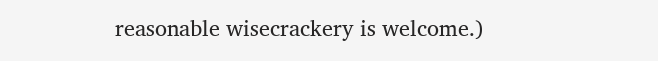reasonable wisecrackery is welcome.)